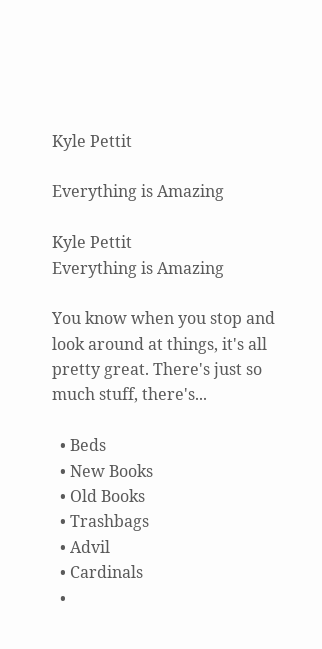Kyle Pettit

Everything is Amazing

Kyle Pettit
Everything is Amazing

You know when you stop and look around at things, it's all pretty great. There's just so much stuff, there's...

  • Beds
  • New Books
  • Old Books
  • Trashbags
  • Advil
  • Cardinals
  •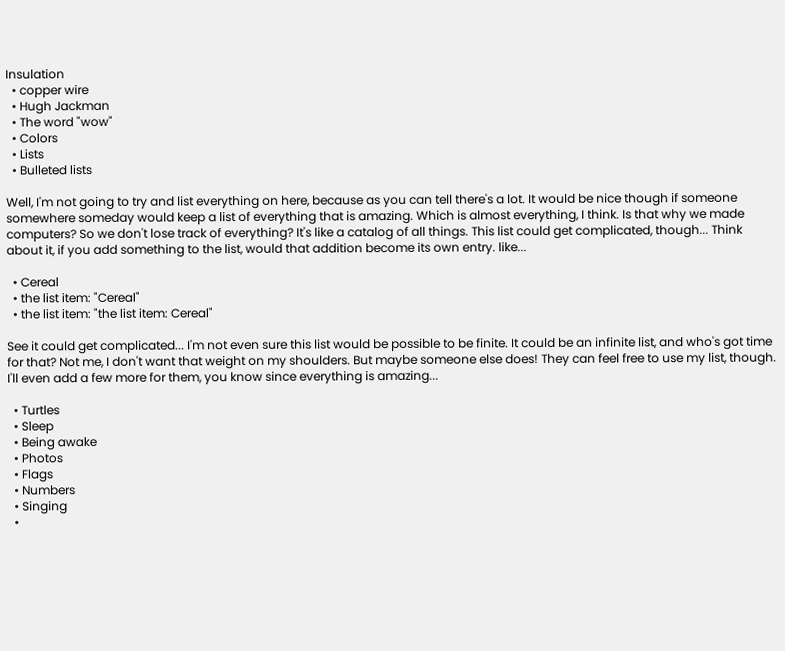Insulation
  • copper wire
  • Hugh Jackman
  • The word "wow"
  • Colors
  • Lists
  • Bulleted lists

Well, I'm not going to try and list everything on here, because as you can tell there's a lot. It would be nice though if someone somewhere someday would keep a list of everything that is amazing. Which is almost everything, I think. Is that why we made computers? So we don't lose track of everything? It's like a catalog of all things. This list could get complicated, though... Think about it, if you add something to the list, would that addition become its own entry. like...

  • Cereal
  • the list item: "Cereal"
  • the list item: "the list item: Cereal"

See it could get complicated... I'm not even sure this list would be possible to be finite. It could be an infinite list, and who's got time for that? Not me, I don't want that weight on my shoulders. But maybe someone else does! They can feel free to use my list, though. I'll even add a few more for them, you know since everything is amazing...

  • Turtles
  • Sleep
  • Being awake
  • Photos
  • Flags
  • Numbers
  • Singing
  •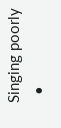Singing poorly
  •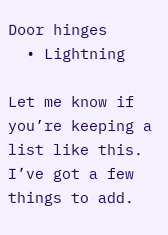Door hinges
  • Lightning

Let me know if you’re keeping a list like this. I’ve got a few things to add.